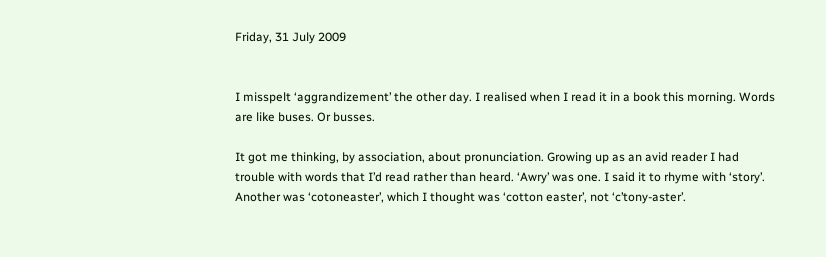Friday, 31 July 2009


I misspelt ‘aggrandizement’ the other day. I realised when I read it in a book this morning. Words are like buses. Or busses.

It got me thinking, by association, about pronunciation. Growing up as an avid reader I had trouble with words that I’d read rather than heard. ‘Awry’ was one. I said it to rhyme with ‘story’. Another was ‘cotoneaster’, which I thought was ‘cotton easter’, not ‘c’tony-aster’.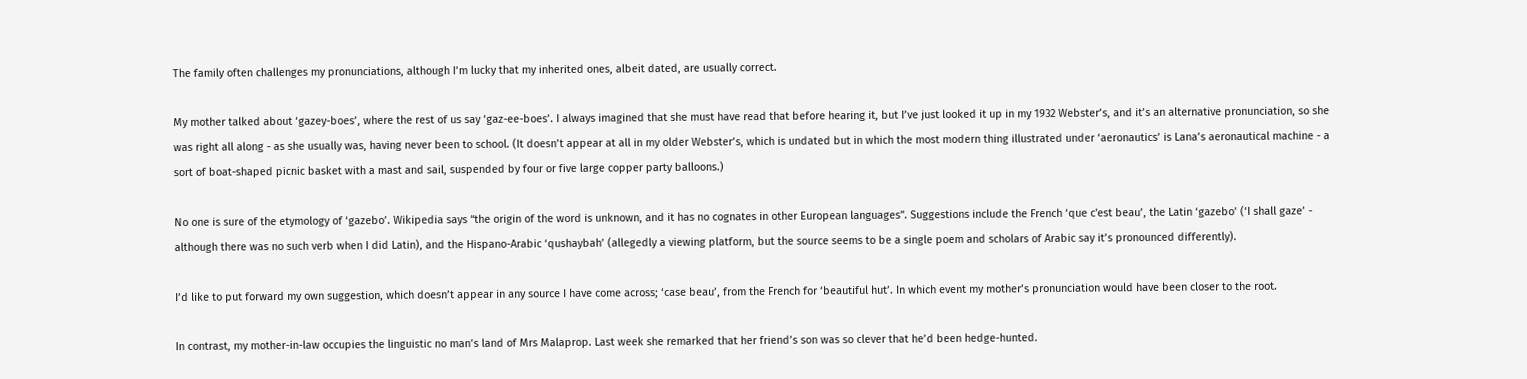The family often challenges my pronunciations, although I’m lucky that my inherited ones, albeit dated, are usually correct.

My mother talked about ‘gazey-boes’, where the rest of us say ‘gaz-ee-boes’. I always imagined that she must have read that before hearing it, but I’ve just looked it up in my 1932 Webster’s, and it’s an alternative pronunciation, so she was right all along - as she usually was, having never been to school. (It doesn’t appear at all in my older Webster’s, which is undated but in which the most modern thing illustrated under ‘aeronautics’ is Lana’s aeronautical machine - a sort of boat-shaped picnic basket with a mast and sail, suspended by four or five large copper party balloons.)

No one is sure of the etymology of ‘gazebo’. Wikipedia says “the origin of the word is unknown, and it has no cognates in other European languages”. Suggestions include the French ‘que c'est beau’, the Latin ‘gazebo’ (‘I shall gaze’ - although there was no such verb when I did Latin), and the Hispano-Arabic ‘qushaybah’ (allegedly a viewing platform, but the source seems to be a single poem and scholars of Arabic say it’s pronounced differently).

I’d like to put forward my own suggestion, which doesn’t appear in any source I have come across; ‘case beau’, from the French for ‘beautiful hut’. In which event my mother’s pronunciation would have been closer to the root.

In contrast, my mother-in-law occupies the linguistic no man’s land of Mrs Malaprop. Last week she remarked that her friend’s son was so clever that he’d been hedge-hunted.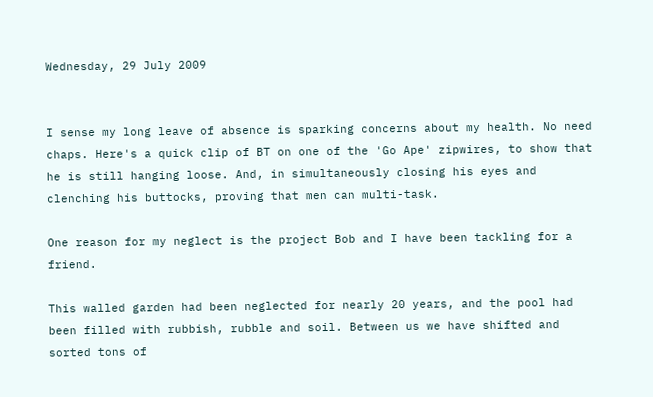Wednesday, 29 July 2009


I sense my long leave of absence is sparking concerns about my health. No need chaps. Here's a quick clip of BT on one of the 'Go Ape' zipwires, to show that he is still hanging loose. And, in simultaneously closing his eyes and clenching his buttocks, proving that men can multi-task.

One reason for my neglect is the project Bob and I have been tackling for a friend.

This walled garden had been neglected for nearly 20 years, and the pool had been filled with rubbish, rubble and soil. Between us we have shifted and sorted tons of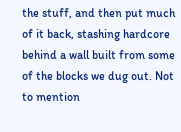the stuff, and then put much of it back, stashing hardcore behind a wall built from some of the blocks we dug out. Not to mention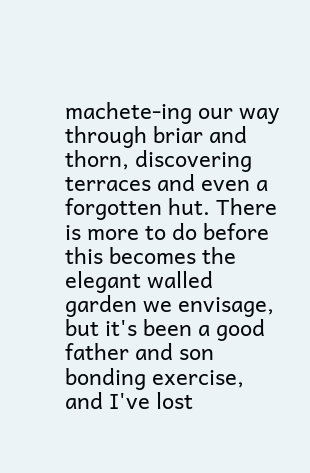machete-ing our way through briar and thorn, discovering terraces and even a forgotten hut. There is more to do before this becomes the elegant walled garden we envisage, but it's been a good father and son bonding exercise, and I've lost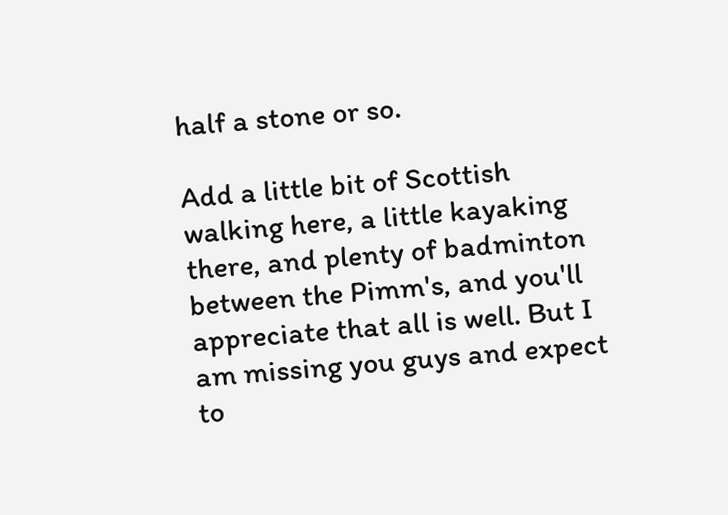half a stone or so.

Add a little bit of Scottish walking here, a little kayaking there, and plenty of badminton between the Pimm's, and you'll appreciate that all is well. But I am missing you guys and expect to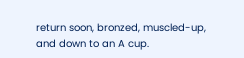return soon, bronzed, muscled-up, and down to an A cup.